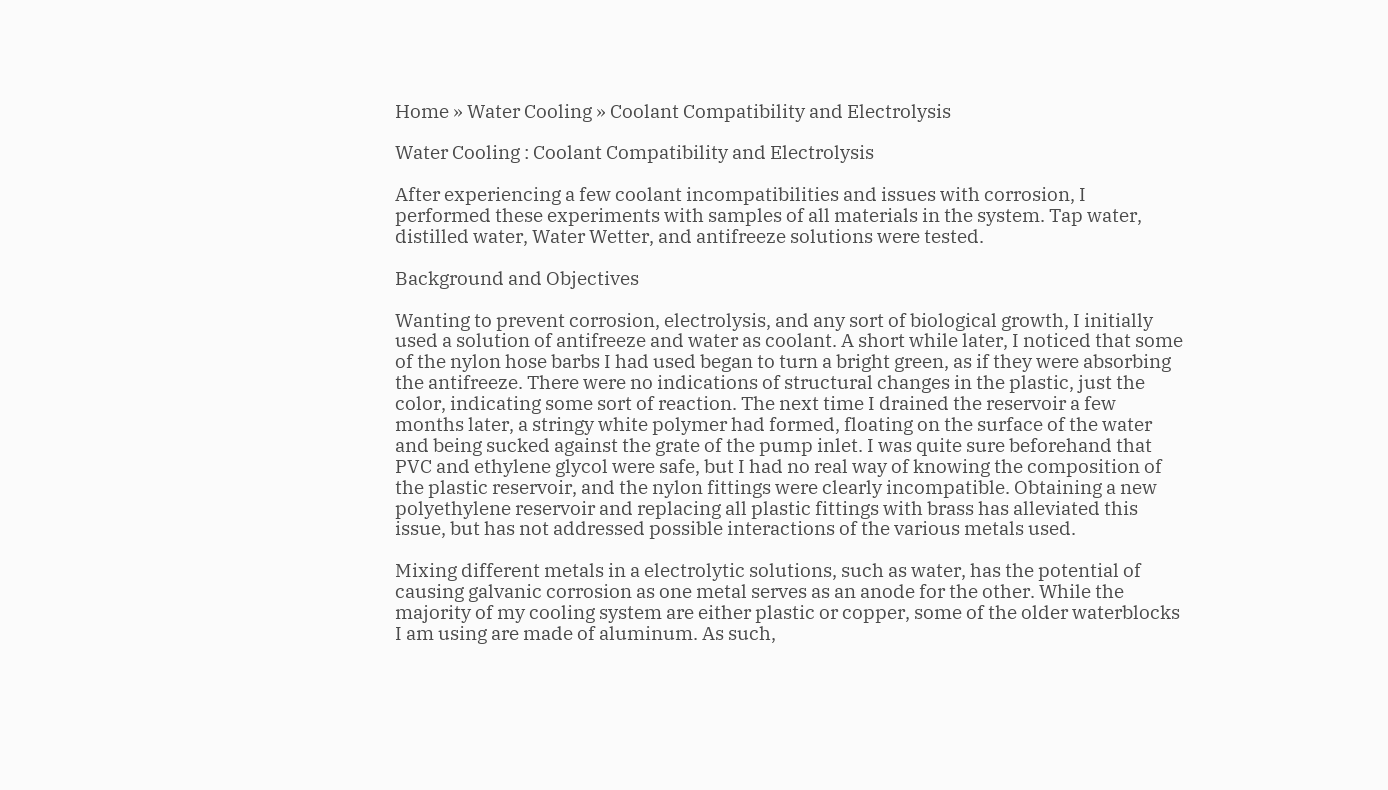Home » Water Cooling » Coolant Compatibility and Electrolysis

Water Cooling : Coolant Compatibility and Electrolysis

After experiencing a few coolant incompatibilities and issues with corrosion, I performed these experiments with samples of all materials in the system. Tap water, distilled water, Water Wetter, and antifreeze solutions were tested.

Background and Objectives

Wanting to prevent corrosion, electrolysis, and any sort of biological growth, I initially used a solution of antifreeze and water as coolant. A short while later, I noticed that some of the nylon hose barbs I had used began to turn a bright green, as if they were absorbing the antifreeze. There were no indications of structural changes in the plastic, just the color, indicating some sort of reaction. The next time I drained the reservoir a few months later, a stringy white polymer had formed, floating on the surface of the water and being sucked against the grate of the pump inlet. I was quite sure beforehand that PVC and ethylene glycol were safe, but I had no real way of knowing the composition of the plastic reservoir, and the nylon fittings were clearly incompatible. Obtaining a new polyethylene reservoir and replacing all plastic fittings with brass has alleviated this issue, but has not addressed possible interactions of the various metals used.

Mixing different metals in a electrolytic solutions, such as water, has the potential of causing galvanic corrosion as one metal serves as an anode for the other. While the majority of my cooling system are either plastic or copper, some of the older waterblocks I am using are made of aluminum. As such,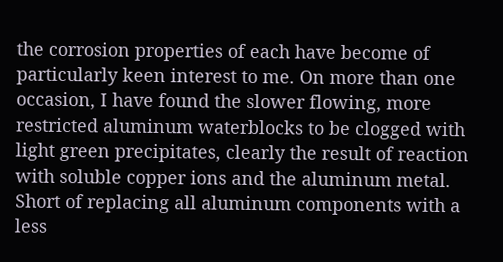the corrosion properties of each have become of particularly keen interest to me. On more than one occasion, I have found the slower flowing, more restricted aluminum waterblocks to be clogged with light green precipitates, clearly the result of reaction with soluble copper ions and the aluminum metal. Short of replacing all aluminum components with a less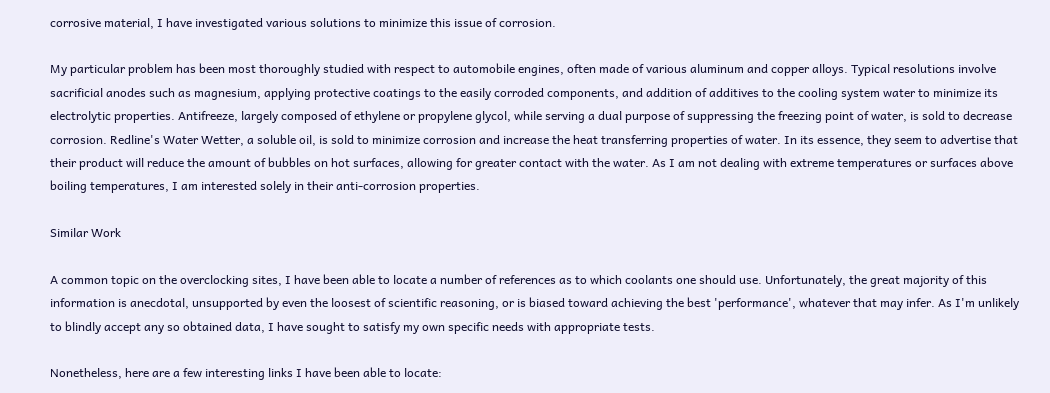corrosive material, I have investigated various solutions to minimize this issue of corrosion.

My particular problem has been most thoroughly studied with respect to automobile engines, often made of various aluminum and copper alloys. Typical resolutions involve sacrificial anodes such as magnesium, applying protective coatings to the easily corroded components, and addition of additives to the cooling system water to minimize its electrolytic properties. Antifreeze, largely composed of ethylene or propylene glycol, while serving a dual purpose of suppressing the freezing point of water, is sold to decrease corrosion. Redline's Water Wetter, a soluble oil, is sold to minimize corrosion and increase the heat transferring properties of water. In its essence, they seem to advertise that their product will reduce the amount of bubbles on hot surfaces, allowing for greater contact with the water. As I am not dealing with extreme temperatures or surfaces above boiling temperatures, I am interested solely in their anti-corrosion properties.

Similar Work

A common topic on the overclocking sites, I have been able to locate a number of references as to which coolants one should use. Unfortunately, the great majority of this information is anecdotal, unsupported by even the loosest of scientific reasoning, or is biased toward achieving the best 'performance', whatever that may infer. As I'm unlikely to blindly accept any so obtained data, I have sought to satisfy my own specific needs with appropriate tests.

Nonetheless, here are a few interesting links I have been able to locate: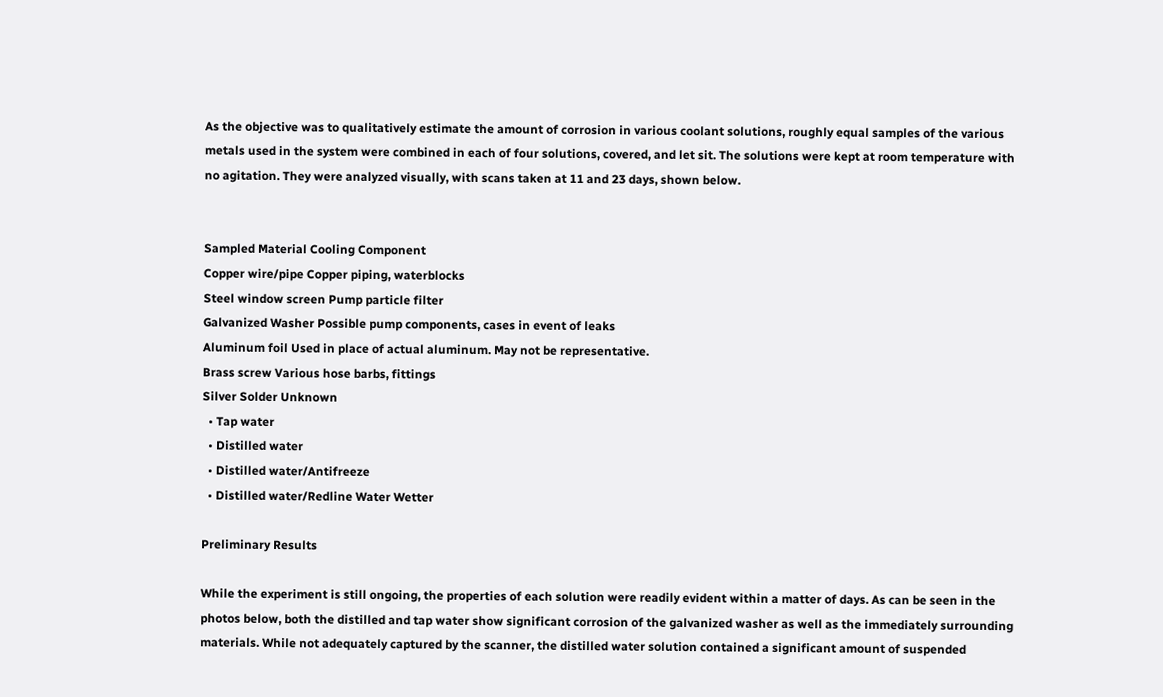As the objective was to qualitatively estimate the amount of corrosion in various coolant solutions, roughly equal samples of the various metals used in the system were combined in each of four solutions, covered, and let sit. The solutions were kept at room temperature with no agitation. They were analyzed visually, with scans taken at 11 and 23 days, shown below.


Sampled Material Cooling Component
Copper wire/pipe Copper piping, waterblocks
Steel window screen Pump particle filter
Galvanized Washer Possible pump components, cases in event of leaks
Aluminum foil Used in place of actual aluminum. May not be representative.
Brass screw Various hose barbs, fittings
Silver Solder Unknown
  • Tap water
  • Distilled water
  • Distilled water/Antifreeze
  • Distilled water/Redline Water Wetter

Preliminary Results

While the experiment is still ongoing, the properties of each solution were readily evident within a matter of days. As can be seen in the photos below, both the distilled and tap water show significant corrosion of the galvanized washer as well as the immediately surrounding materials. While not adequately captured by the scanner, the distilled water solution contained a significant amount of suspended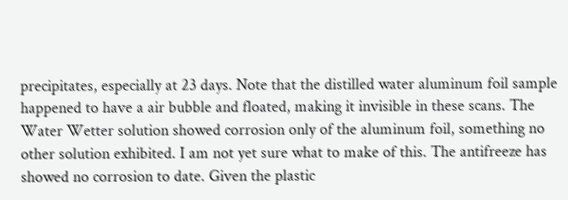precipitates, especially at 23 days. Note that the distilled water aluminum foil sample happened to have a air bubble and floated, making it invisible in these scans. The Water Wetter solution showed corrosion only of the aluminum foil, something no other solution exhibited. I am not yet sure what to make of this. The antifreeze has showed no corrosion to date. Given the plastic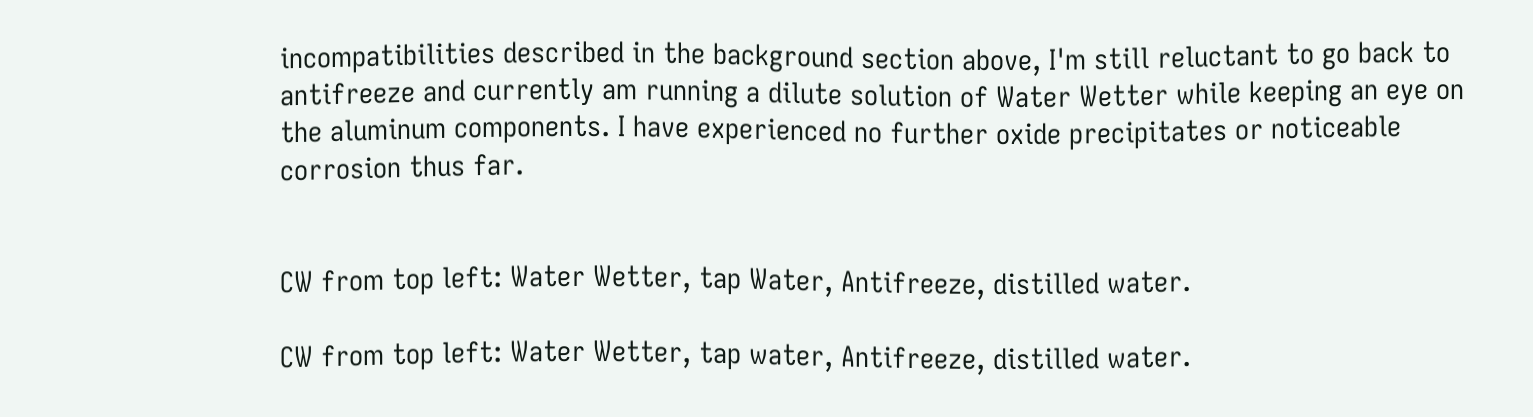incompatibilities described in the background section above, I'm still reluctant to go back to antifreeze and currently am running a dilute solution of Water Wetter while keeping an eye on the aluminum components. I have experienced no further oxide precipitates or noticeable corrosion thus far.


CW from top left: Water Wetter, tap Water, Antifreeze, distilled water.

CW from top left: Water Wetter, tap water, Antifreeze, distilled water.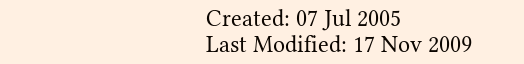Created: 07 Jul 2005
Last Modified: 17 Nov 2009